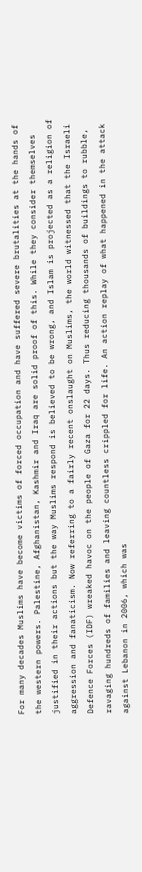For many decades Muslims have become victims of forced occupation and have suffered severe brutalities at the hands of the western powers. Palestine, Afghanistan, Kashmir and Iraq are solid proof of this. While they consider themselves justified in their actions but the way Muslims respond is believed to be wrong, and Islam is projected as a religion of aggression and fanaticism. Now referring to a fairly recent onslaught on Muslims, the world witnessed that the Israeli Defence Forces (IDF) wreaked havoc on the people of Gaza for 22 days. Thus reducing thousands of buildings to rubble, ravaging hundreds of families and leaving countless crippled for life. An action replay of what happened in the attack against Lebanon in 2006, which was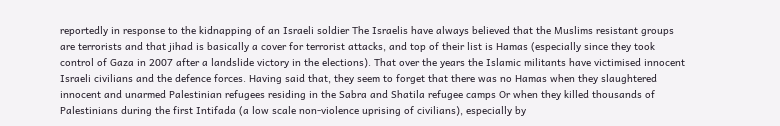reportedly in response to the kidnapping of an Israeli soldier The Israelis have always believed that the Muslims resistant groups are terrorists and that jihad is basically a cover for terrorist attacks, and top of their list is Hamas (especially since they took control of Gaza in 2007 after a landslide victory in the elections). That over the years the Islamic militants have victimised innocent Israeli civilians and the defence forces. Having said that, they seem to forget that there was no Hamas when they slaughtered innocent and unarmed Palestinian refugees residing in the Sabra and Shatila refugee camps Or when they killed thousands of Palestinians during the first Intifada (a low scale non-violence uprising of civilians), especially by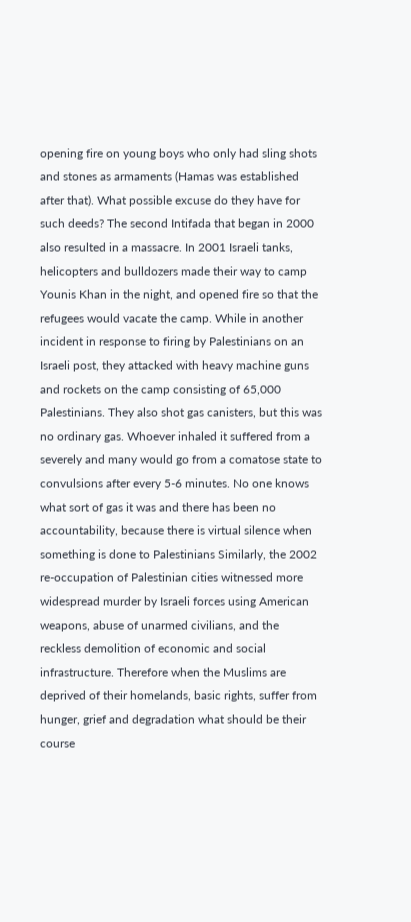opening fire on young boys who only had sling shots and stones as armaments (Hamas was established after that). What possible excuse do they have for such deeds? The second Intifada that began in 2000 also resulted in a massacre. In 2001 Israeli tanks, helicopters and bulldozers made their way to camp Younis Khan in the night, and opened fire so that the refugees would vacate the camp. While in another incident in response to firing by Palestinians on an Israeli post, they attacked with heavy machine guns and rockets on the camp consisting of 65,000 Palestinians. They also shot gas canisters, but this was no ordinary gas. Whoever inhaled it suffered from a severely and many would go from a comatose state to convulsions after every 5-6 minutes. No one knows what sort of gas it was and there has been no accountability, because there is virtual silence when something is done to Palestinians Similarly, the 2002 re-occupation of Palestinian cities witnessed more widespread murder by Israeli forces using American weapons, abuse of unarmed civilians, and the reckless demolition of economic and social infrastructure. Therefore when the Muslims are deprived of their homelands, basic rights, suffer from hunger, grief and degradation what should be their course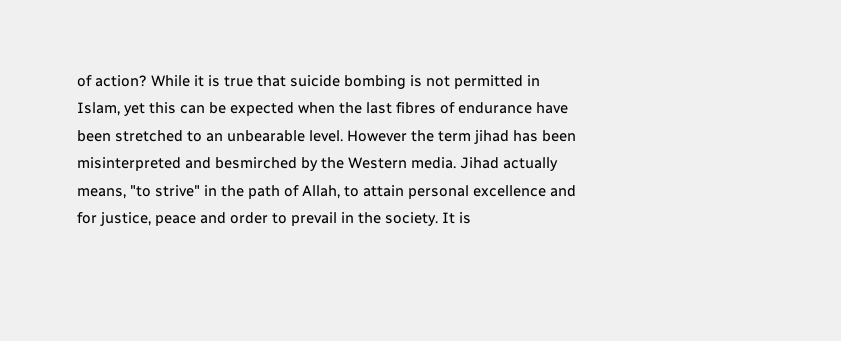of action? While it is true that suicide bombing is not permitted in Islam, yet this can be expected when the last fibres of endurance have been stretched to an unbearable level. However the term jihad has been misinterpreted and besmirched by the Western media. Jihad actually means, "to strive" in the path of Allah, to attain personal excellence and for justice, peace and order to prevail in the society. It is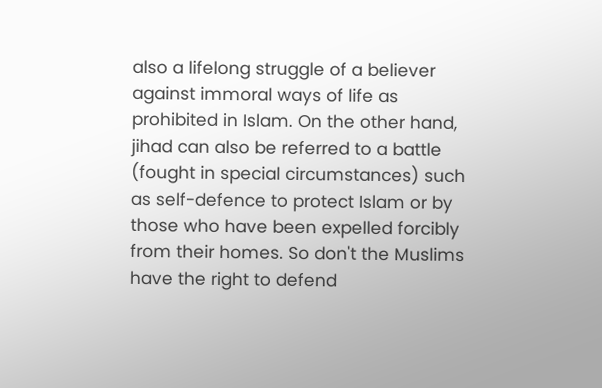also a lifelong struggle of a believer against immoral ways of life as prohibited in Islam. On the other hand, jihad can also be referred to a battle (fought in special circumstances) such as self-defence to protect Islam or by those who have been expelled forcibly from their homes. So don't the Muslims have the right to defend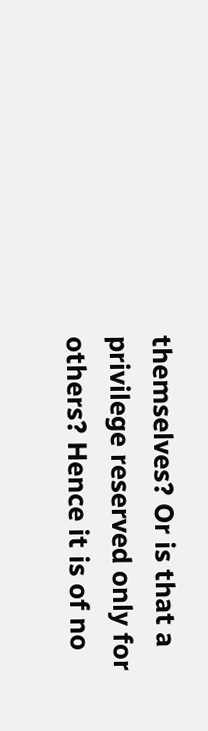themselves? Or is that a privilege reserved only for others? Hence it is of no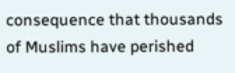consequence that thousands of Muslims have perished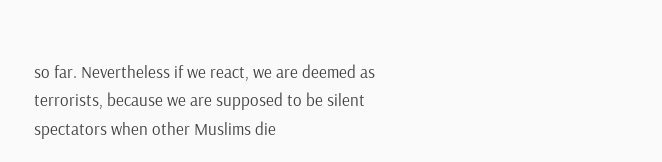so far. Nevertheless if we react, we are deemed as terrorists, because we are supposed to be silent spectators when other Muslims die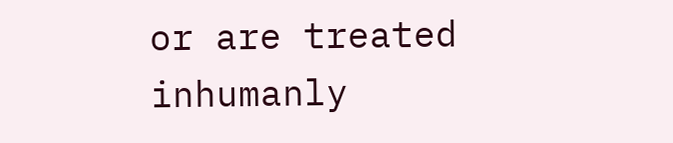or are treated inhumanly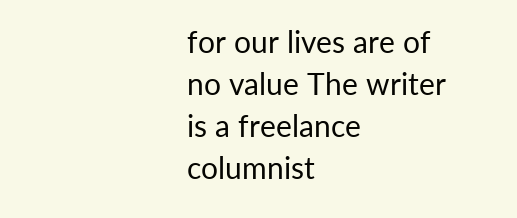for our lives are of no value The writer is a freelance columnist